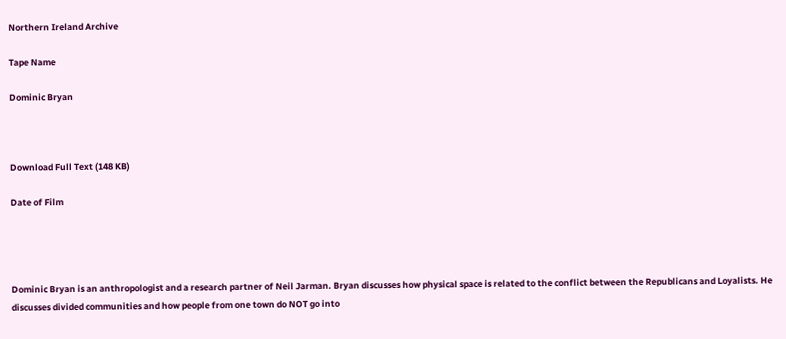Northern Ireland Archive

Tape Name

Dominic Bryan



Download Full Text (148 KB)

Date of Film




Dominic Bryan is an anthropologist and a research partner of Neil Jarman. Bryan discusses how physical space is related to the conflict between the Republicans and Loyalists. He discusses divided communities and how people from one town do NOT go into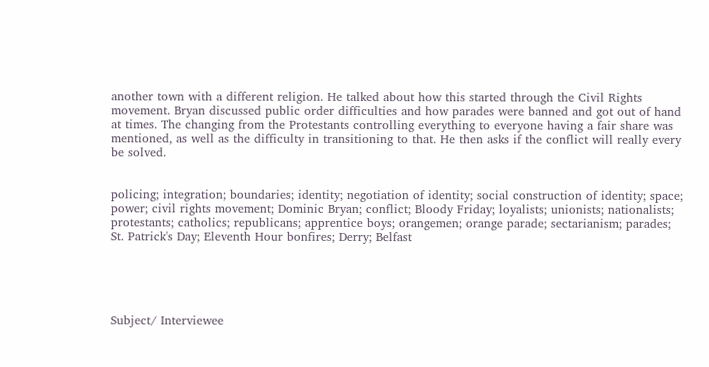another town with a different religion. He talked about how this started through the Civil Rights movement. Bryan discussed public order difficulties and how parades were banned and got out of hand at times. The changing from the Protestants controlling everything to everyone having a fair share was mentioned, as well as the difficulty in transitioning to that. He then asks if the conflict will really every be solved.


policing; integration; boundaries; identity; negotiation of identity; social construction of identity; space; power; civil rights movement; Dominic Bryan; conflict; Bloody Friday; loyalists; unionists; nationalists; protestants; catholics; republicans; apprentice boys; orangemen; orange parade; sectarianism; parades; St. Patrick's Day; Eleventh Hour bonfires; Derry; Belfast





Subject/ Interviewee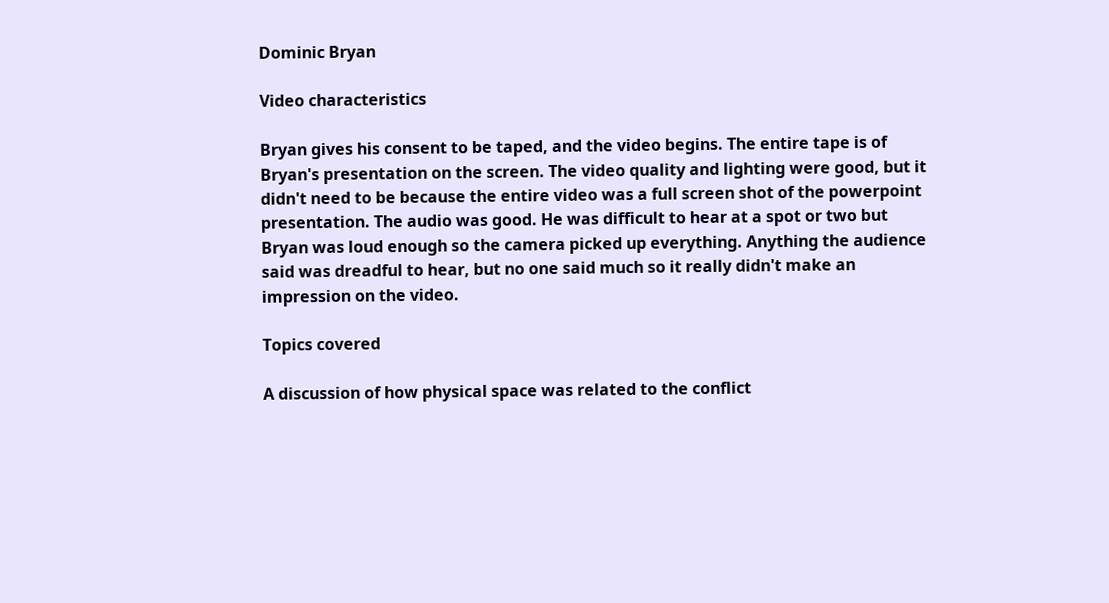Dominic Bryan

Video characteristics

Bryan gives his consent to be taped, and the video begins. The entire tape is of Bryan's presentation on the screen. The video quality and lighting were good, but it didn't need to be because the entire video was a full screen shot of the powerpoint presentation. The audio was good. He was difficult to hear at a spot or two but Bryan was loud enough so the camera picked up everything. Anything the audience said was dreadful to hear, but no one said much so it really didn't make an impression on the video.

Topics covered

A discussion of how physical space was related to the conflict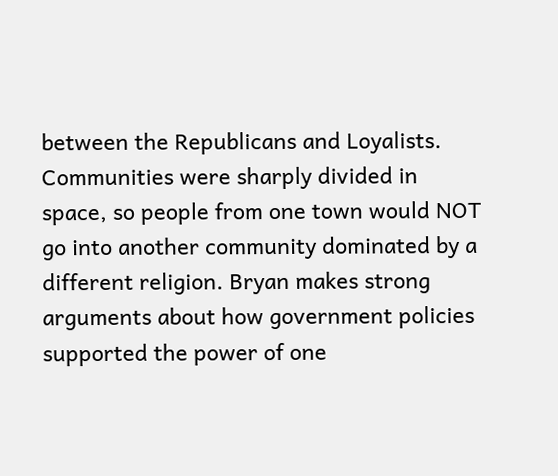between the Republicans and Loyalists. Communities were sharply divided in space, so people from one town would NOT go into another community dominated by a different religion. Bryan makes strong arguments about how government policies supported the power of one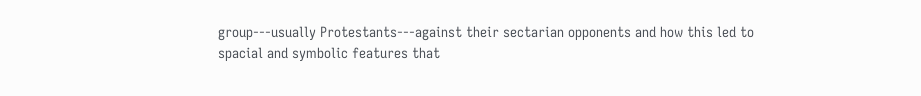group---usually Protestants---against their sectarian opponents and how this led to spacial and symbolic features that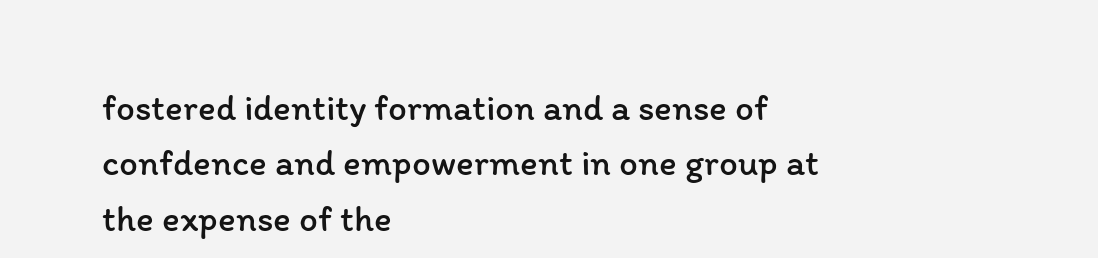fostered identity formation and a sense of confdence and empowerment in one group at the expense of the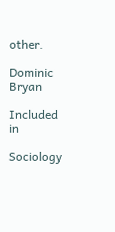other.

Dominic Bryan

Included in

Sociology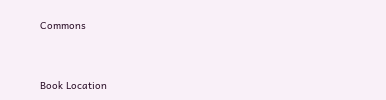Commons


Book Location